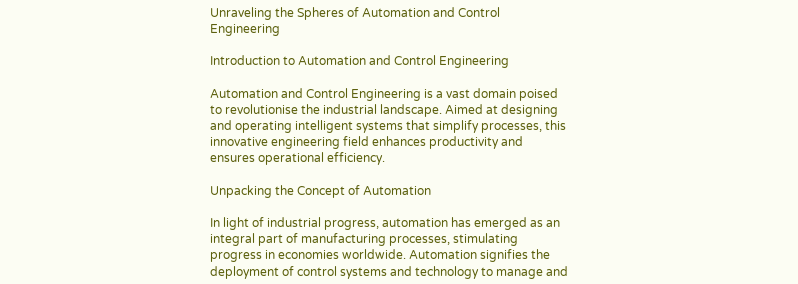Unraveling the Spheres of Automation and Control Engineering

Introduction to Automation and Control Engineering

Automation and Control Engineering is a vast domain poised to revolutionise the industrial landscape. Aimed at designing and operating intelligent systems that simplify processes, this innovative engineering field enhances productivity and ensures operational efficiency.

Unpacking the Concept of Automation

In light of industrial progress, automation has emerged as an integral part of manufacturing processes, stimulating progress in economies worldwide. Automation signifies the deployment of control systems and technology to manage and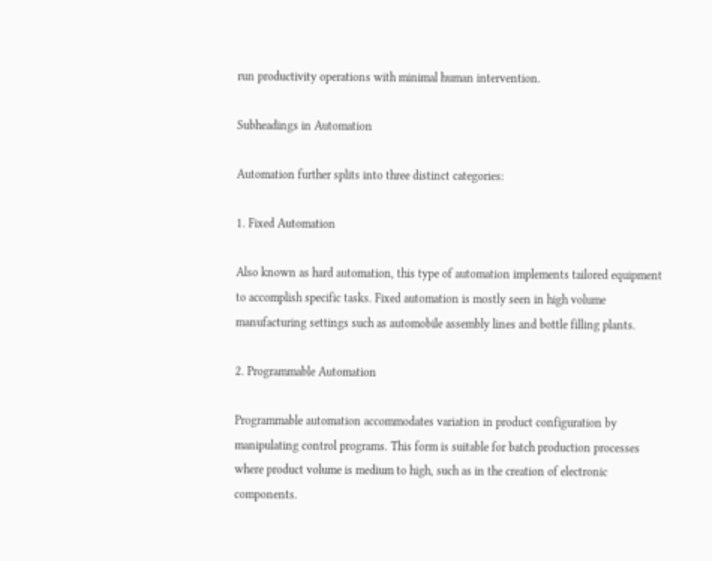run productivity operations with minimal human intervention.

Subheadings in Automation

Automation further splits into three distinct categories:

1. Fixed Automation

Also known as hard automation, this type of automation implements tailored equipment to accomplish specific tasks. Fixed automation is mostly seen in high volume manufacturing settings such as automobile assembly lines and bottle filling plants.

2. Programmable Automation

Programmable automation accommodates variation in product configuration by manipulating control programs. This form is suitable for batch production processes where product volume is medium to high, such as in the creation of electronic components.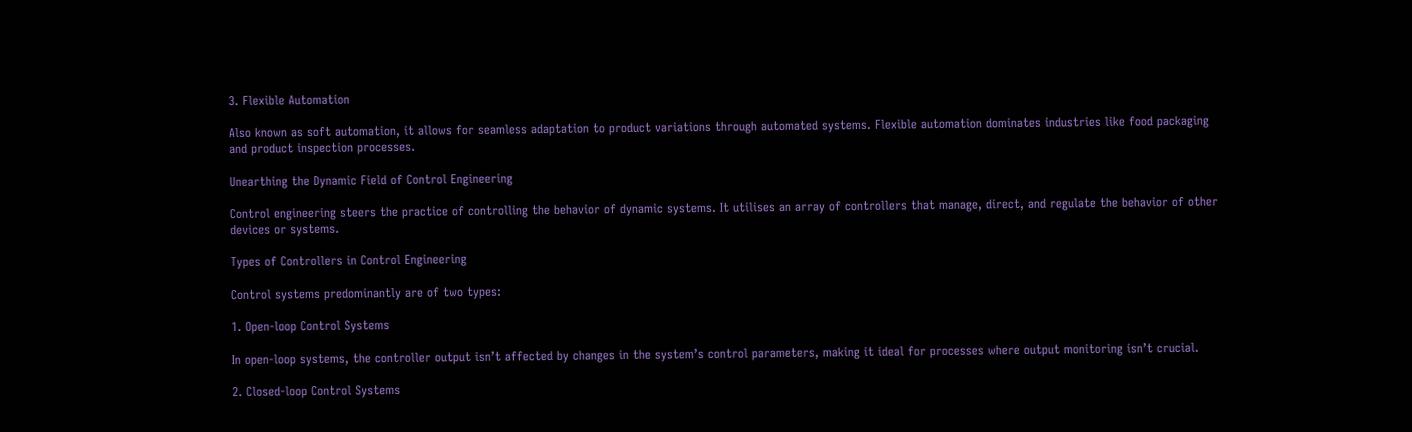3. Flexible Automation

Also known as soft automation, it allows for seamless adaptation to product variations through automated systems. Flexible automation dominates industries like food packaging and product inspection processes.

Unearthing the Dynamic Field of Control Engineering

Control engineering steers the practice of controlling the behavior of dynamic systems. It utilises an array of controllers that manage, direct, and regulate the behavior of other devices or systems.

Types of Controllers in Control Engineering

Control systems predominantly are of two types:

1. Open-loop Control Systems

In open-loop systems, the controller output isn’t affected by changes in the system’s control parameters, making it ideal for processes where output monitoring isn’t crucial.

2. Closed-loop Control Systems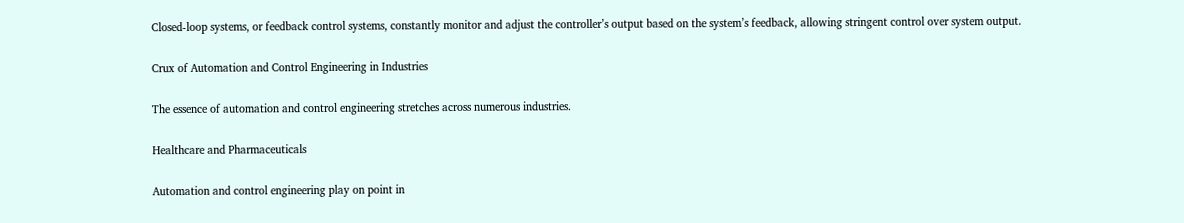Closed-loop systems, or feedback control systems, constantly monitor and adjust the controller’s output based on the system’s feedback, allowing stringent control over system output.

Crux of Automation and Control Engineering in Industries

The essence of automation and control engineering stretches across numerous industries.

Healthcare and Pharmaceuticals

Automation and control engineering play on point in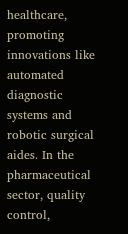healthcare, promoting innovations like automated diagnostic systems and robotic surgical aides. In the pharmaceutical sector, quality control,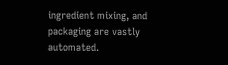ingredient mixing, and packaging are vastly automated.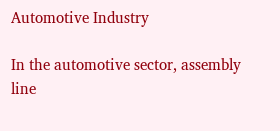Automotive Industry

In the automotive sector, assembly line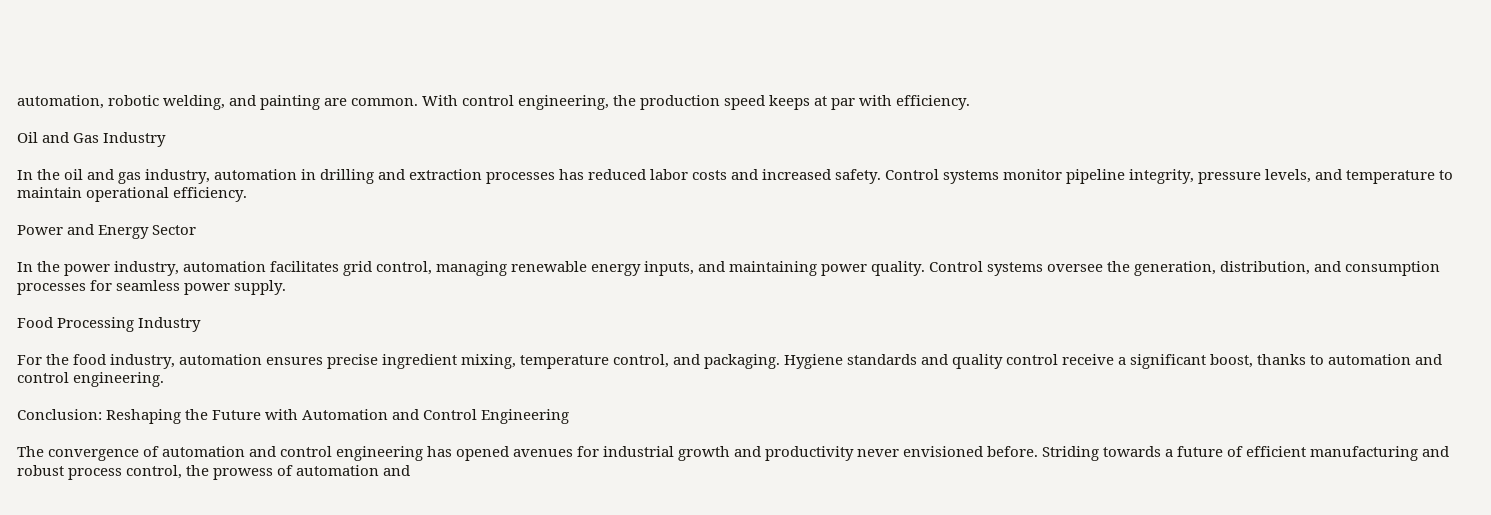automation, robotic welding, and painting are common. With control engineering, the production speed keeps at par with efficiency.

Oil and Gas Industry

In the oil and gas industry, automation in drilling and extraction processes has reduced labor costs and increased safety. Control systems monitor pipeline integrity, pressure levels, and temperature to maintain operational efficiency.

Power and Energy Sector

In the power industry, automation facilitates grid control, managing renewable energy inputs, and maintaining power quality. Control systems oversee the generation, distribution, and consumption processes for seamless power supply.

Food Processing Industry

For the food industry, automation ensures precise ingredient mixing, temperature control, and packaging. Hygiene standards and quality control receive a significant boost, thanks to automation and control engineering.

Conclusion: Reshaping the Future with Automation and Control Engineering

The convergence of automation and control engineering has opened avenues for industrial growth and productivity never envisioned before. Striding towards a future of efficient manufacturing and robust process control, the prowess of automation and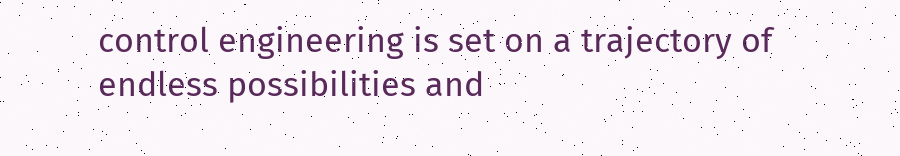control engineering is set on a trajectory of endless possibilities and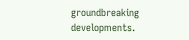groundbreaking developments.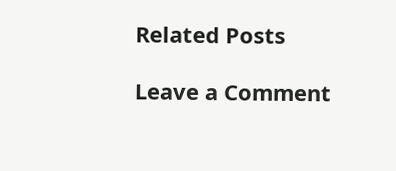Related Posts

Leave a Comment